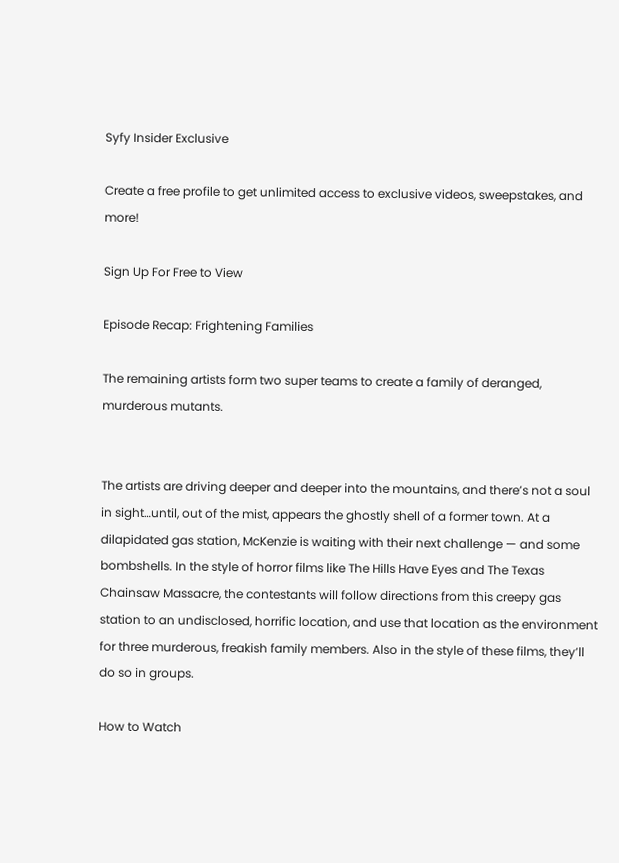Syfy Insider Exclusive

Create a free profile to get unlimited access to exclusive videos, sweepstakes, and more!

Sign Up For Free to View

Episode Recap: Frightening Families

The remaining artists form two super teams to create a family of deranged, murderous mutants.


The artists are driving deeper and deeper into the mountains, and there’s not a soul in sight…until, out of the mist, appears the ghostly shell of a former town. At a dilapidated gas station, McKenzie is waiting with their next challenge — and some bombshells. In the style of horror films like The Hills Have Eyes and The Texas Chainsaw Massacre, the contestants will follow directions from this creepy gas station to an undisclosed, horrific location, and use that location as the environment for three murderous, freakish family members. Also in the style of these films, they’ll do so in groups.

How to Watch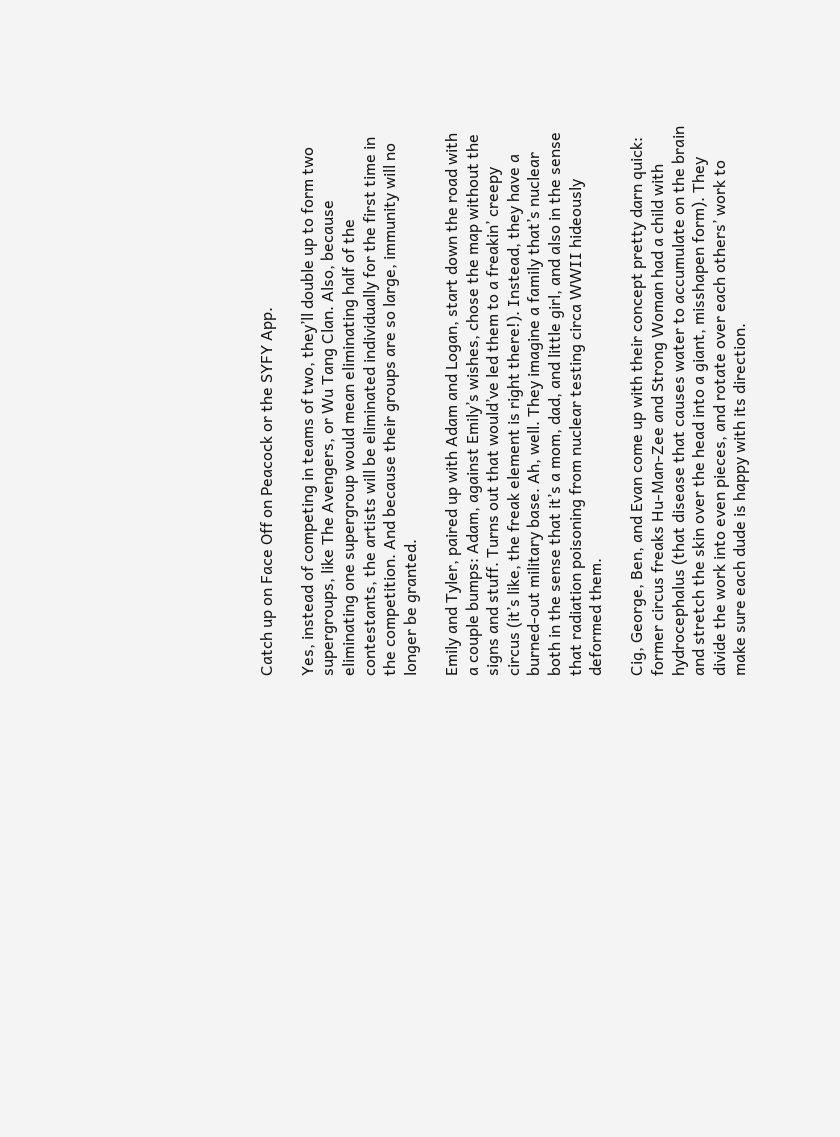Catch up on Face Off on Peacock or the SYFY App.

Yes, instead of competing in teams of two, they’ll double up to form two supergroups, like The Avengers, or Wu Tang Clan. Also, because eliminating one supergroup would mean eliminating half of the contestants, the artists will be eliminated individually for the first time in the competition. And because their groups are so large, immunity will no longer be granted.

Emily and Tyler, paired up with Adam and Logan, start down the road with a couple bumps: Adam, against Emily’s wishes, chose the map without the signs and stuff. Turns out that would’ve led them to a freakin’ creepy circus (it’s like, the freak element is right there!). Instead, they have a burned-out military base. Ah, well. They imagine a family that’s nuclear both in the sense that it’s a mom, dad, and little girl, and also in the sense that radiation poisoning from nuclear testing circa WWII hideously deformed them.

Cig, George, Ben, and Evan come up with their concept pretty darn quick: former circus freaks Hu-Man-Zee and Strong Woman had a child with hydrocephalus (that disease that causes water to accumulate on the brain and stretch the skin over the head into a giant, misshapen form). They divide the work into even pieces, and rotate over each others’ work to make sure each dude is happy with its direction.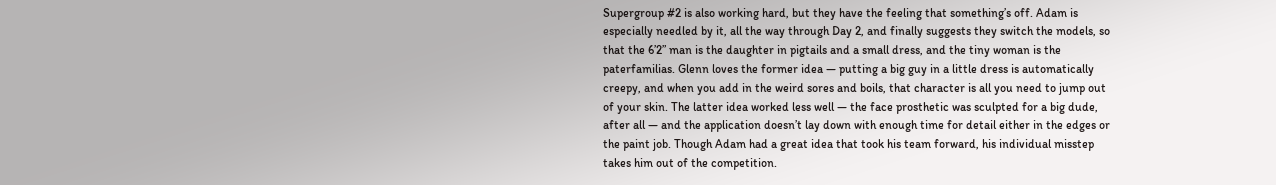Supergroup #2 is also working hard, but they have the feeling that something’s off. Adam is especially needled by it, all the way through Day 2, and finally suggests they switch the models, so that the 6’2” man is the daughter in pigtails and a small dress, and the tiny woman is the paterfamilias. Glenn loves the former idea — putting a big guy in a little dress is automatically creepy, and when you add in the weird sores and boils, that character is all you need to jump out of your skin. The latter idea worked less well — the face prosthetic was sculpted for a big dude, after all — and the application doesn’t lay down with enough time for detail either in the edges or the paint job. Though Adam had a great idea that took his team forward, his individual misstep takes him out of the competition.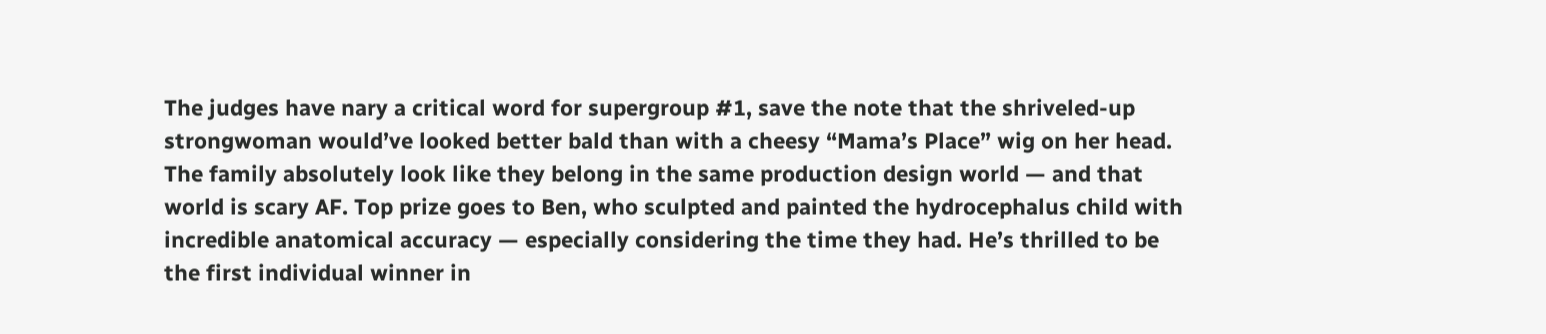The judges have nary a critical word for supergroup #1, save the note that the shriveled-up strongwoman would’ve looked better bald than with a cheesy “Mama’s Place” wig on her head. The family absolutely look like they belong in the same production design world — and that world is scary AF. Top prize goes to Ben, who sculpted and painted the hydrocephalus child with incredible anatomical accuracy — especially considering the time they had. He’s thrilled to be the first individual winner in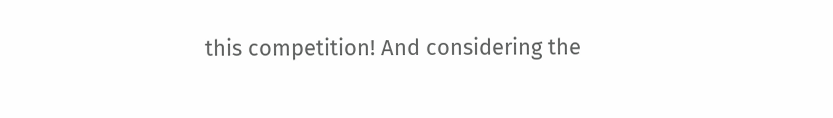this competition! And considering the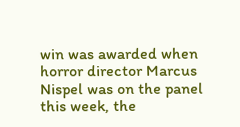win was awarded when horror director Marcus Nispel was on the panel this week, the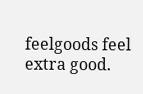feelgoods feel extra good.